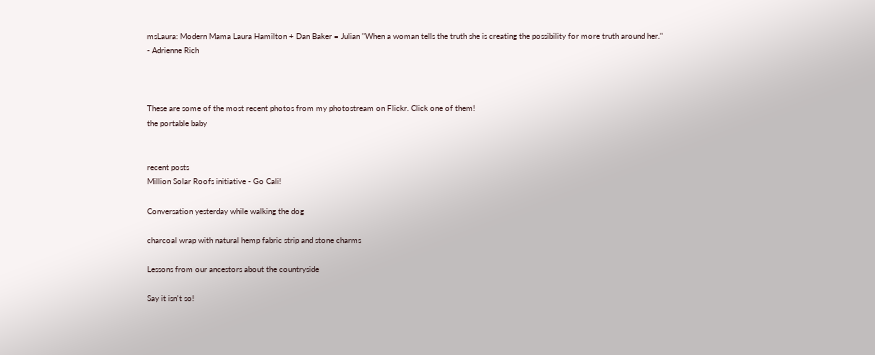msLaura: Modern Mama Laura Hamilton + Dan Baker = Julian "When a woman tells the truth she is creating the possibility for more truth around her."
- Adrienne Rich



These are some of the most recent photos from my photostream on Flickr. Click one of them!
the portable baby


recent posts
Million Solar Roofs initiative - Go Cali!

Conversation yesterday while walking the dog

charcoal wrap with natural hemp fabric strip and stone charms

Lessons from our ancestors about the countryside

Say it isn't so!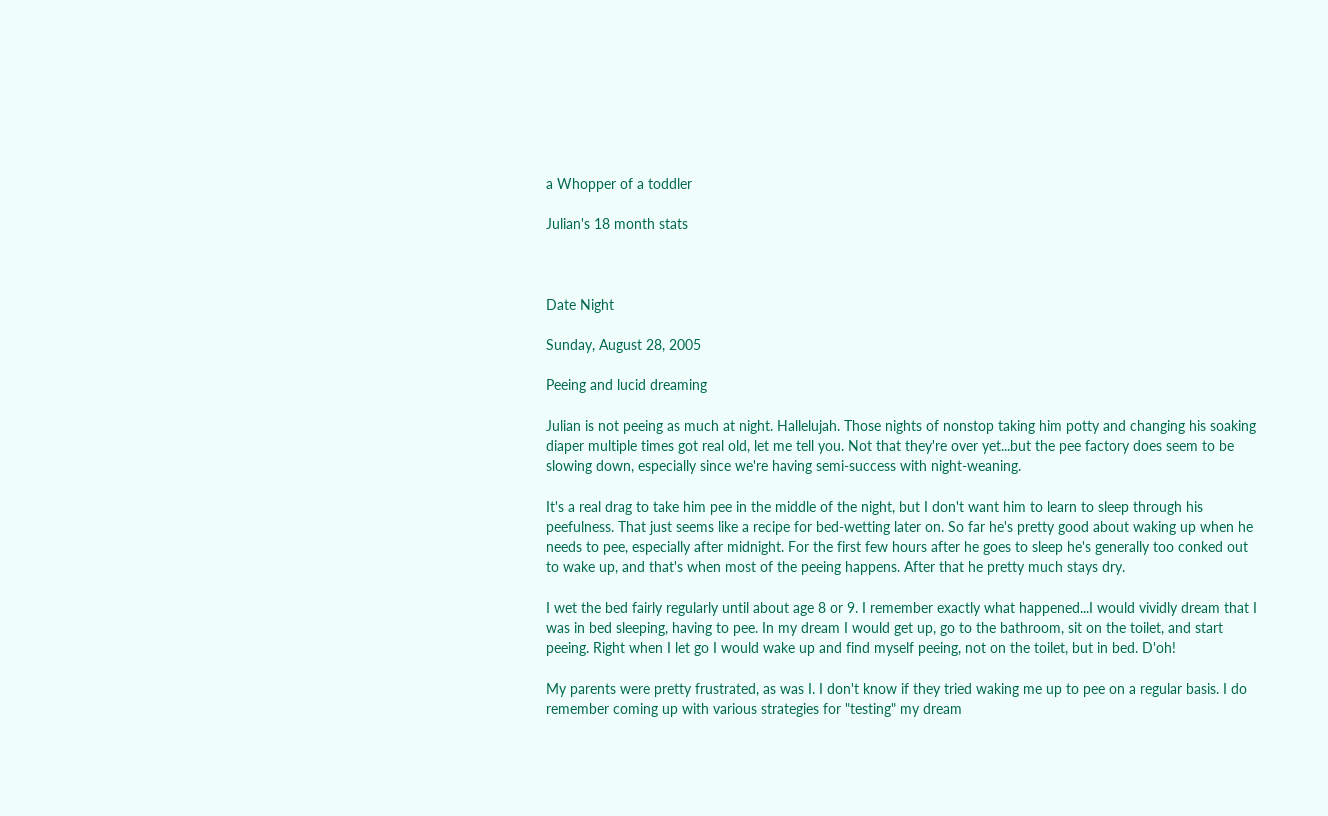a Whopper of a toddler

Julian's 18 month stats



Date Night

Sunday, August 28, 2005

Peeing and lucid dreaming

Julian is not peeing as much at night. Hallelujah. Those nights of nonstop taking him potty and changing his soaking diaper multiple times got real old, let me tell you. Not that they're over yet...but the pee factory does seem to be slowing down, especially since we're having semi-success with night-weaning.

It's a real drag to take him pee in the middle of the night, but I don't want him to learn to sleep through his peefulness. That just seems like a recipe for bed-wetting later on. So far he's pretty good about waking up when he needs to pee, especially after midnight. For the first few hours after he goes to sleep he's generally too conked out to wake up, and that's when most of the peeing happens. After that he pretty much stays dry.

I wet the bed fairly regularly until about age 8 or 9. I remember exactly what happened...I would vividly dream that I was in bed sleeping, having to pee. In my dream I would get up, go to the bathroom, sit on the toilet, and start peeing. Right when I let go I would wake up and find myself peeing, not on the toilet, but in bed. D'oh!

My parents were pretty frustrated, as was I. I don't know if they tried waking me up to pee on a regular basis. I do remember coming up with various strategies for "testing" my dream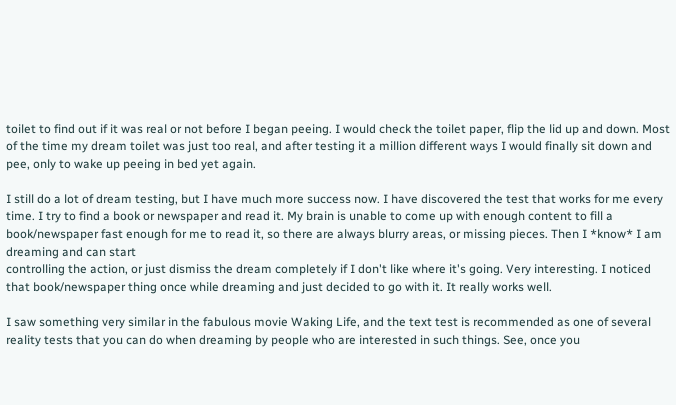toilet to find out if it was real or not before I began peeing. I would check the toilet paper, flip the lid up and down. Most of the time my dream toilet was just too real, and after testing it a million different ways I would finally sit down and pee, only to wake up peeing in bed yet again.

I still do a lot of dream testing, but I have much more success now. I have discovered the test that works for me every time. I try to find a book or newspaper and read it. My brain is unable to come up with enough content to fill a book/newspaper fast enough for me to read it, so there are always blurry areas, or missing pieces. Then I *know* I am dreaming and can start
controlling the action, or just dismiss the dream completely if I don't like where it's going. Very interesting. I noticed that book/newspaper thing once while dreaming and just decided to go with it. It really works well.

I saw something very similar in the fabulous movie Waking Life, and the text test is recommended as one of several reality tests that you can do when dreaming by people who are interested in such things. See, once you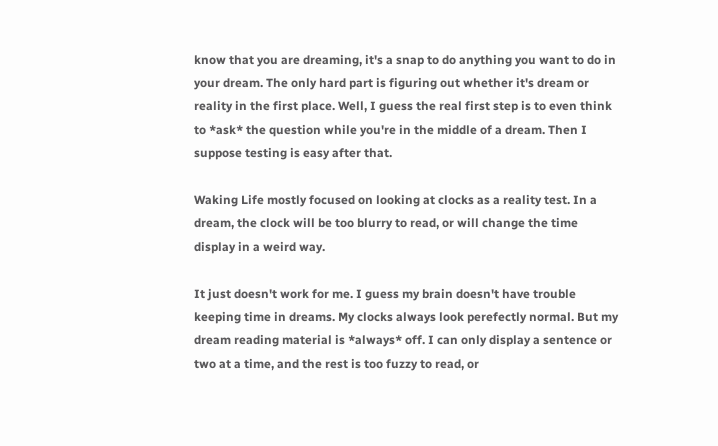know that you are dreaming, it's a snap to do anything you want to do in your dream. The only hard part is figuring out whether it's dream or reality in the first place. Well, I guess the real first step is to even think to *ask* the question while you're in the middle of a dream. Then I suppose testing is easy after that.

Waking Life mostly focused on looking at clocks as a reality test. In a dream, the clock will be too blurry to read, or will change the time display in a weird way.

It just doesn't work for me. I guess my brain doesn't have trouble keeping time in dreams. My clocks always look perefectly normal. But my dream reading material is *always* off. I can only display a sentence or two at a time, and the rest is too fuzzy to read, or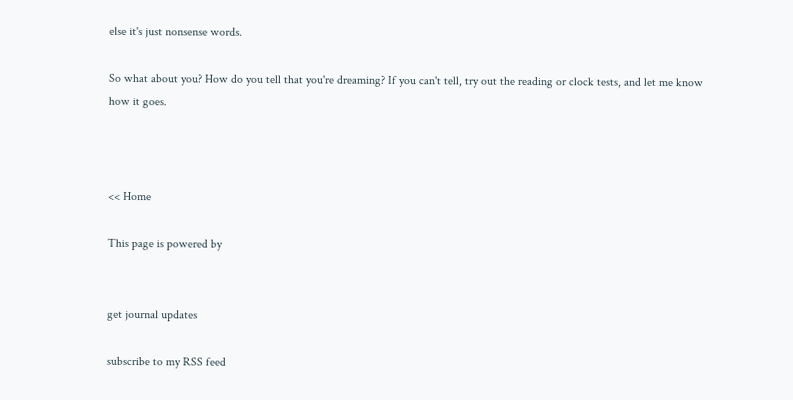else it's just nonsense words.

So what about you? How do you tell that you're dreaming? If you can't tell, try out the reading or clock tests, and let me know how it goes.



<< Home

This page is powered by


get journal updates

subscribe to my RSS feed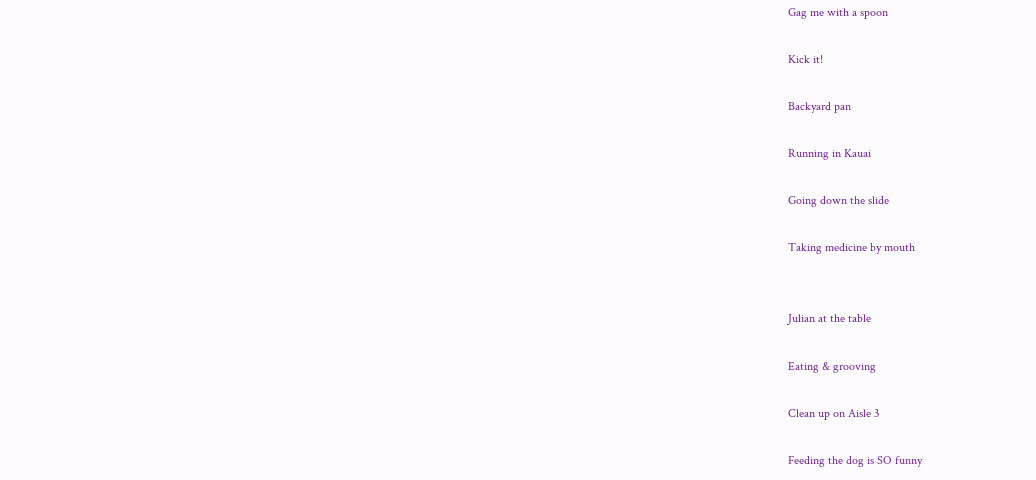Gag me with a spoon

Kick it!

Backyard pan

Running in Kauai

Going down the slide

Taking medicine by mouth


Julian at the table

Eating & grooving

Clean up on Aisle 3

Feeding the dog is SO funny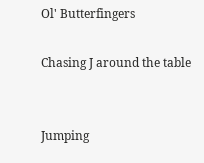Ol' Butterfingers

Chasing J around the table


Jumping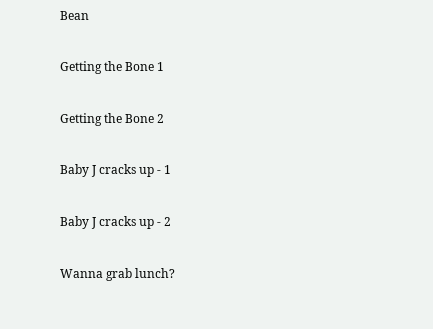Bean

Getting the Bone 1

Getting the Bone 2

Baby J cracks up - 1

Baby J cracks up - 2

Wanna grab lunch?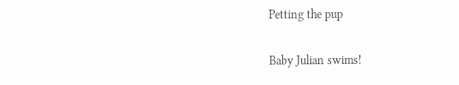Petting the pup

Baby Julian swims!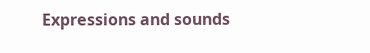Expressions and sounds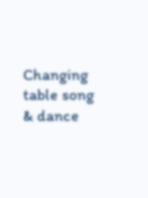Changing table song & dance